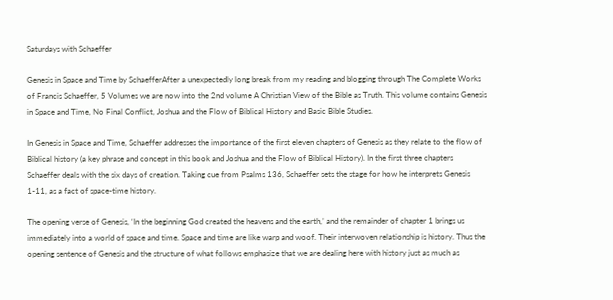Saturdays with Schaeffer

Genesis in Space and Time by SchaefferAfter a unexpectedly long break from my reading and blogging through The Complete Works of Francis Schaeffer, 5 Volumes we are now into the 2nd volume A Christian View of the Bible as Truth. This volume contains Genesis in Space and Time, No Final Conflict, Joshua and the Flow of Biblical History and Basic Bible Studies.

In Genesis in Space and Time, Schaeffer addresses the importance of the first eleven chapters of Genesis as they relate to the flow of Biblical history (a key phrase and concept in this book and Joshua and the Flow of Biblical History). In the first three chapters Schaeffer deals with the six days of creation. Taking cue from Psalms 136, Schaeffer sets the stage for how he interprets Genesis 1-11, as a fact of space-time history.

The opening verse of Genesis, ‘In the beginning God created the heavens and the earth,’ and the remainder of chapter 1 brings us immediately into a world of space and time. Space and time are like warp and woof. Their interwoven relationship is history. Thus the opening sentence of Genesis and the structure of what follows emphasize that we are dealing here with history just as much as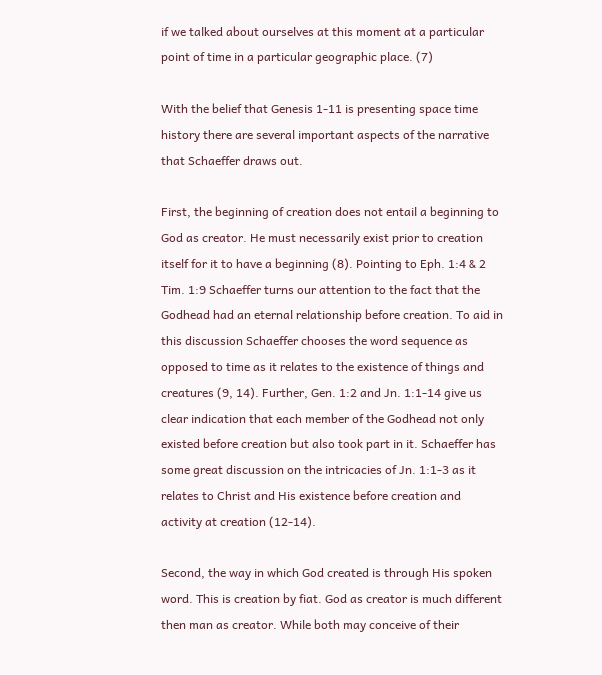if we talked about ourselves at this moment at a particular point of time in a particular geographic place. (7)

With the belief that Genesis 1-11 is presenting space time history there are several important aspects of the narrative that Schaeffer draws out.

First, the beginning of creation does not entail a beginning to God as creator. He must necessarily exist prior to creation itself for it to have a beginning (8). Pointing to Eph. 1:4 & 2 Tim. 1:9 Schaeffer turns our attention to the fact that the Godhead had an eternal relationship before creation. To aid in this discussion Schaeffer chooses the word sequence as opposed to time as it relates to the existence of things and creatures (9, 14). Further, Gen. 1:2 and Jn. 1:1-14 give us clear indication that each member of the Godhead not only existed before creation but also took part in it. Schaeffer has some great discussion on the intricacies of Jn. 1:1-3 as it relates to Christ and His existence before creation and activity at creation (12-14).

Second, the way in which God created is through His spoken word. This is creation by fiat. God as creator is much different then man as creator. While both may conceive of their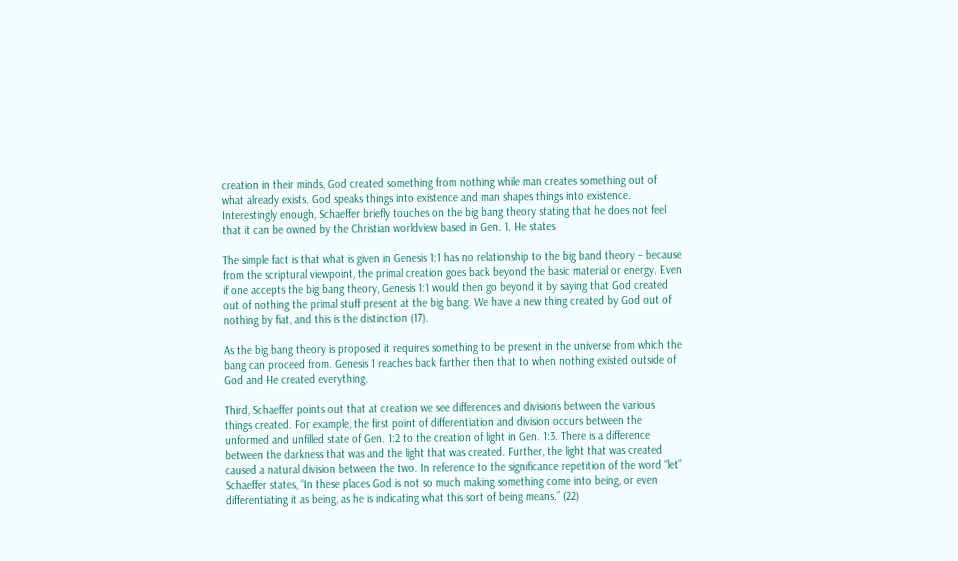creation in their minds, God created something from nothing while man creates something out of what already exists. God speaks things into existence and man shapes things into existence. Interestingly enough, Schaeffer briefly touches on the big bang theory stating that he does not feel that it can be owned by the Christian worldview based in Gen. 1. He states

The simple fact is that what is given in Genesis 1:1 has no relationship to the big band theory – because from the scriptural viewpoint, the primal creation goes back beyond the basic material or energy. Even if one accepts the big bang theory, Genesis 1:1 would then go beyond it by saying that God created out of nothing the primal stuff present at the big bang. We have a new thing created by God out of nothing by fiat, and this is the distinction (17).

As the big bang theory is proposed it requires something to be present in the universe from which the bang can proceed from. Genesis 1 reaches back farther then that to when nothing existed outside of God and He created everything.

Third, Schaeffer points out that at creation we see differences and divisions between the various things created. For example, the first point of differentiation and division occurs between the unformed and unfilled state of Gen. 1:2 to the creation of light in Gen. 1:3. There is a difference between the darkness that was and the light that was created. Further, the light that was created caused a natural division between the two. In reference to the significance repetition of the word “let” Schaeffer states, “In these places God is not so much making something come into being, or even differentiating it as being, as he is indicating what this sort of being means.” (22)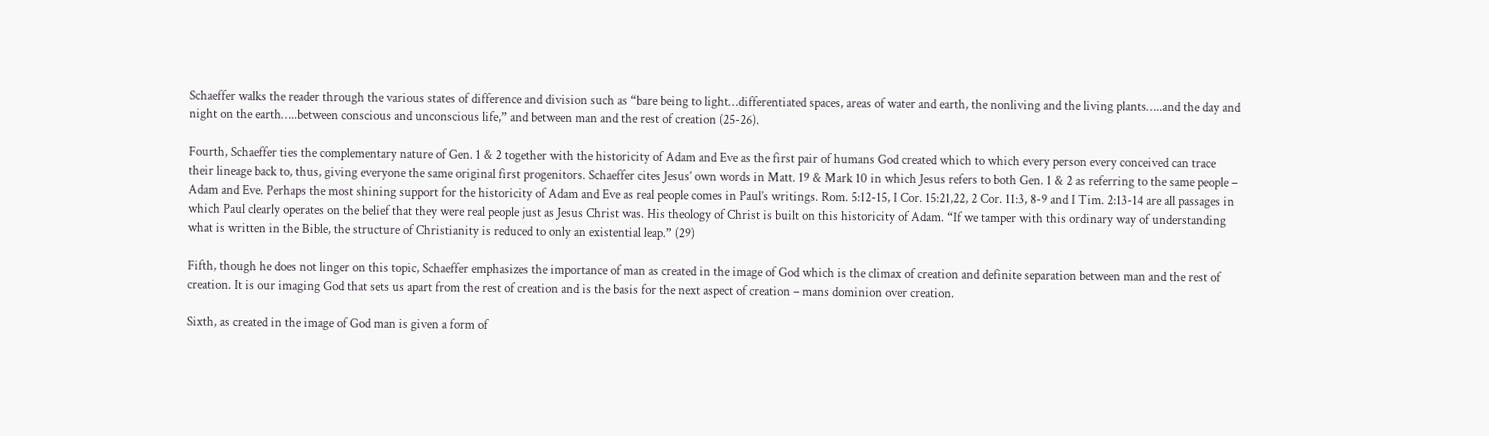Schaeffer walks the reader through the various states of difference and division such as “bare being to light…differentiated spaces, areas of water and earth, the nonliving and the living plants…..and the day and night on the earth…..between conscious and unconscious life,” and between man and the rest of creation (25-26).

Fourth, Schaeffer ties the complementary nature of Gen. 1 & 2 together with the historicity of Adam and Eve as the first pair of humans God created which to which every person every conceived can trace their lineage back to, thus, giving everyone the same original first progenitors. Schaeffer cites Jesus’ own words in Matt. 19 & Mark 10 in which Jesus refers to both Gen. 1 & 2 as referring to the same people – Adam and Eve. Perhaps the most shining support for the historicity of Adam and Eve as real people comes in Paul’s writings. Rom. 5:12-15, I Cor. 15:21,22, 2 Cor. 11:3, 8-9 and I Tim. 2:13-14 are all passages in which Paul clearly operates on the belief that they were real people just as Jesus Christ was. His theology of Christ is built on this historicity of Adam. “If we tamper with this ordinary way of understanding what is written in the Bible, the structure of Christianity is reduced to only an existential leap.” (29)

Fifth, though he does not linger on this topic, Schaeffer emphasizes the importance of man as created in the image of God which is the climax of creation and definite separation between man and the rest of creation. It is our imaging God that sets us apart from the rest of creation and is the basis for the next aspect of creation – mans dominion over creation.

Sixth, as created in the image of God man is given a form of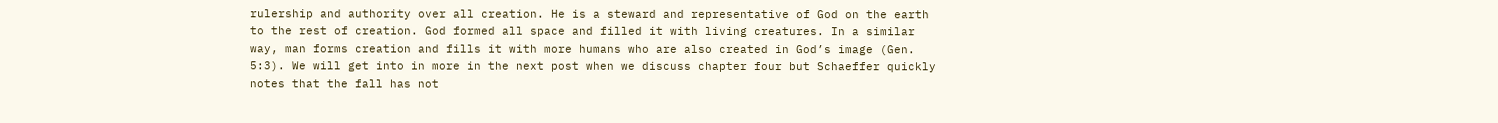rulership and authority over all creation. He is a steward and representative of God on the earth to the rest of creation. God formed all space and filled it with living creatures. In a similar way, man forms creation and fills it with more humans who are also created in God’s image (Gen. 5:3). We will get into in more in the next post when we discuss chapter four but Schaeffer quickly notes that the fall has not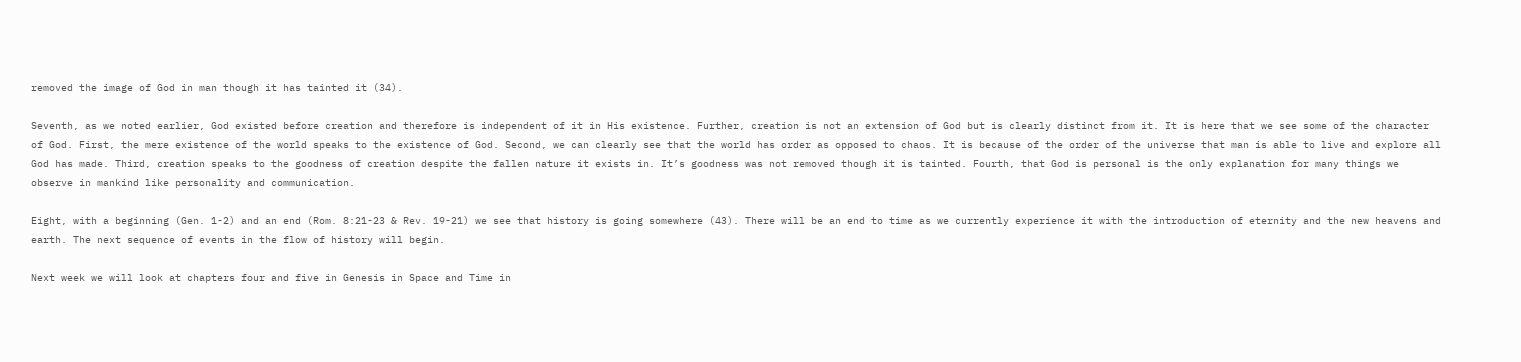removed the image of God in man though it has tainted it (34).

Seventh, as we noted earlier, God existed before creation and therefore is independent of it in His existence. Further, creation is not an extension of God but is clearly distinct from it. It is here that we see some of the character of God. First, the mere existence of the world speaks to the existence of God. Second, we can clearly see that the world has order as opposed to chaos. It is because of the order of the universe that man is able to live and explore all God has made. Third, creation speaks to the goodness of creation despite the fallen nature it exists in. It’s goodness was not removed though it is tainted. Fourth, that God is personal is the only explanation for many things we observe in mankind like personality and communication.

Eight, with a beginning (Gen. 1-2) and an end (Rom. 8:21-23 & Rev. 19-21) we see that history is going somewhere (43). There will be an end to time as we currently experience it with the introduction of eternity and the new heavens and earth. The next sequence of events in the flow of history will begin.

Next week we will look at chapters four and five in Genesis in Space and Time in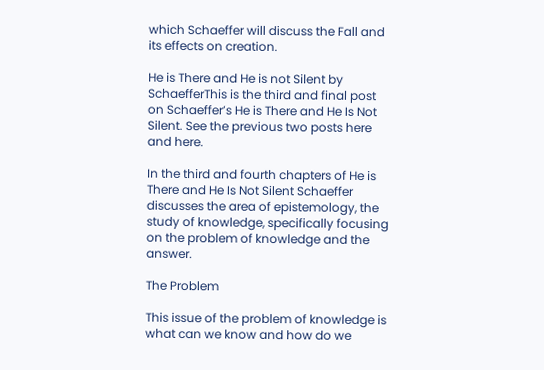which Schaeffer will discuss the Fall and its effects on creation.

He is There and He is not Silent by SchaefferThis is the third and final post on Schaeffer’s He is There and He Is Not Silent. See the previous two posts here and here.

In the third and fourth chapters of He is There and He Is Not Silent Schaeffer discusses the area of epistemology, the study of knowledge, specifically focusing on the problem of knowledge and the answer.

The Problem

This issue of the problem of knowledge is what can we know and how do we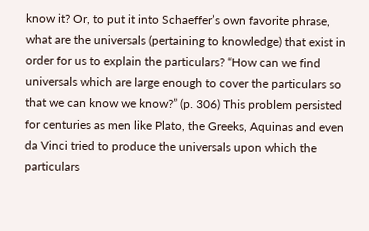know it? Or, to put it into Schaeffer’s own favorite phrase, what are the universals (pertaining to knowledge) that exist in order for us to explain the particulars? “How can we find universals which are large enough to cover the particulars so that we can know we know?” (p. 306) This problem persisted for centuries as men like Plato, the Greeks, Aquinas and even da Vinci tried to produce the universals upon which the particulars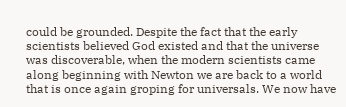could be grounded. Despite the fact that the early scientists believed God existed and that the universe was discoverable, when the modern scientists came along beginning with Newton we are back to a world that is once again groping for universals. We now have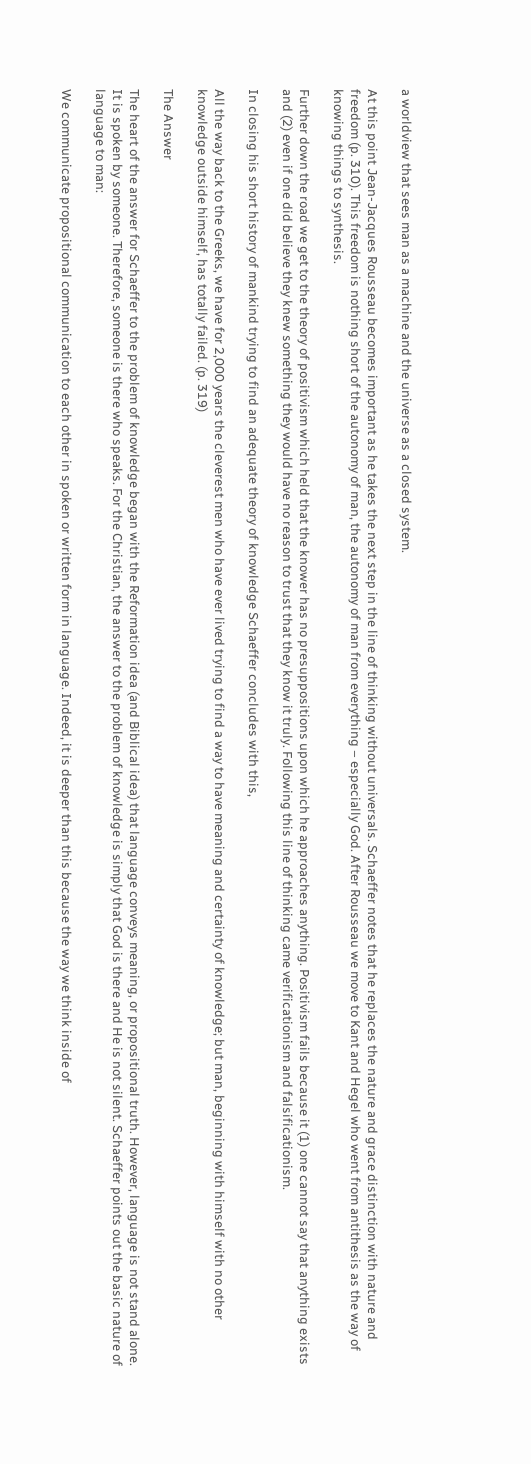a worldview that sees man as a machine and the universe as a closed system.

At this point Jean-Jacques Rousseau becomes important as he takes the next step in the line of thinking without universals. Schaeffer notes that he replaces the nature and grace distinction with nature and freedom (p. 310). This freedom is nothing short of the autonomy of man, the autonomy of man from everything – especially God. After Rousseau we move to Kant and Hegel who went from antithesis as the way of knowing things to synthesis.

Further down the road we get to the theory of positivism which held that the knower has no presuppositions upon which he approaches anything. Positivism fails because it (1) one cannot say that anything exists and (2) even if one did believe they knew something they would have no reason to trust that they know it truly. Following this line of thinking came verificationism and falsificationism.

In closing his short history of mankind trying to find an adequate theory of knowledge Schaeffer concludes with this,

All the way back to the Greeks, we have for 2,000 years the cleverest men who have ever lived trying to find a way to have meaning and certainty of knowledge; but man, beginning with himself with no other knowledge outside himself, has totally failed. (p. 319)

The Answer

The heart of the answer for Schaeffer to the problem of knowledge began with the Reformation idea (and Biblical idea) that language conveys meaning, or propositional truth. However, language is not stand alone. It is spoken by someone. Therefore, someone is there who speaks. For the Christian, the answer to the problem of knowledge is simply that God is there and He is not silent. Schaeffer points out the basic nature of language to man:

We communicate propositional communication to each other in spoken or written form in language. Indeed, it is deeper than this because the way we think inside of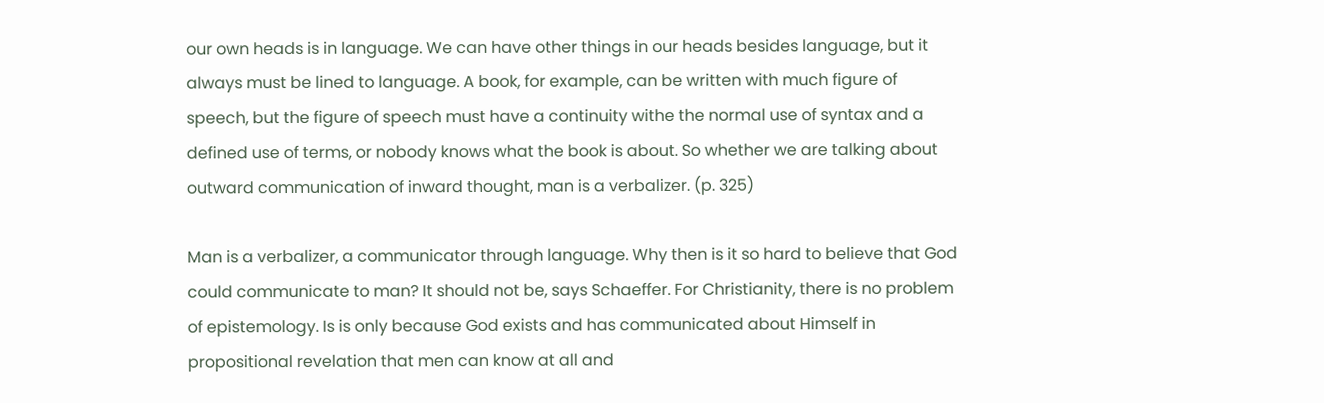our own heads is in language. We can have other things in our heads besides language, but it always must be lined to language. A book, for example, can be written with much figure of speech, but the figure of speech must have a continuity withe the normal use of syntax and a defined use of terms, or nobody knows what the book is about. So whether we are talking about outward communication of inward thought, man is a verbalizer. (p. 325)

Man is a verbalizer, a communicator through language. Why then is it so hard to believe that God could communicate to man? It should not be, says Schaeffer. For Christianity, there is no problem of epistemology. Is is only because God exists and has communicated about Himself in propositional revelation that men can know at all and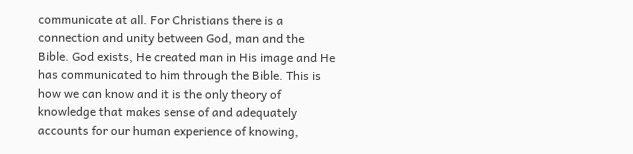communicate at all. For Christians there is a connection and unity between God, man and the Bible. God exists, He created man in His image and He has communicated to him through the Bible. This is how we can know and it is the only theory of knowledge that makes sense of and adequately accounts for our human experience of knowing,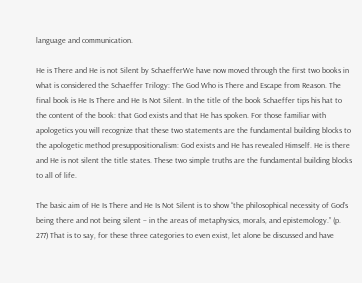language and communication.

He is There and He is not Silent by SchaefferWe have now moved through the first two books in what is considered the Schaeffer Trilogy: The God Who is There and Escape from Reason. The final book is He Is There and He Is Not Silent. In the title of the book Schaeffer tips his hat to the content of the book: that God exists and that He has spoken. For those familiar with apologetics you will recognize that these two statements are the fundamental building blocks to the apologetic method presuppositionalism: God exists and He has revealed Himself. He is there and He is not silent the title states. These two simple truths are the fundamental building blocks to all of life.

The basic aim of He Is There and He Is Not Silent is to show “the philosophical necessity of God’s being there and not being silent – in the areas of metaphysics, morals, and epistemology.” (p. 277) That is to say, for these three categories to even exist, let alone be discussed and have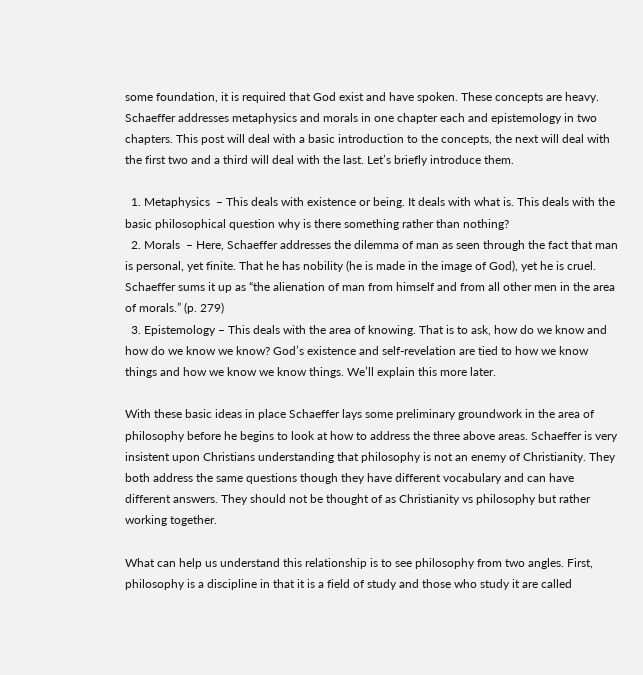some foundation, it is required that God exist and have spoken. These concepts are heavy. Schaeffer addresses metaphysics and morals in one chapter each and epistemology in two chapters. This post will deal with a basic introduction to the concepts, the next will deal with the first two and a third will deal with the last. Let’s briefly introduce them.

  1. Metaphysics  – This deals with existence or being. It deals with what is. This deals with the basic philosophical question why is there something rather than nothing?
  2. Morals  – Here, Schaeffer addresses the dilemma of man as seen through the fact that man is personal, yet finite. That he has nobility (he is made in the image of God), yet he is cruel. Schaeffer sums it up as “the alienation of man from himself and from all other men in the area of morals.” (p. 279)
  3. Epistemology – This deals with the area of knowing. That is to ask, how do we know and how do we know we know? God’s existence and self-revelation are tied to how we know things and how we know we know things. We’ll explain this more later.

With these basic ideas in place Schaeffer lays some preliminary groundwork in the area of philosophy before he begins to look at how to address the three above areas. Schaeffer is very insistent upon Christians understanding that philosophy is not an enemy of Christianity. They both address the same questions though they have different vocabulary and can have different answers. They should not be thought of as Christianity vs philosophy but rather working together.

What can help us understand this relationship is to see philosophy from two angles. First, philosophy is a discipline in that it is a field of study and those who study it are called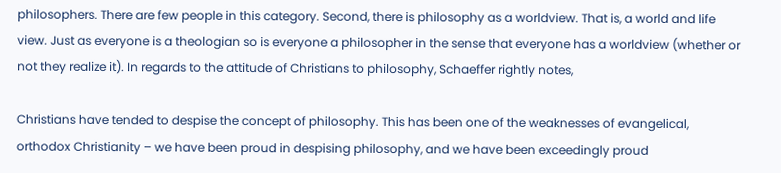philosophers. There are few people in this category. Second, there is philosophy as a worldview. That is, a world and life view. Just as everyone is a theologian so is everyone a philosopher in the sense that everyone has a worldview (whether or not they realize it). In regards to the attitude of Christians to philosophy, Schaeffer rightly notes,

Christians have tended to despise the concept of philosophy. This has been one of the weaknesses of evangelical, orthodox Christianity – we have been proud in despising philosophy, and we have been exceedingly proud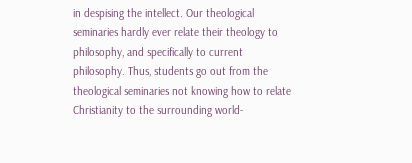in despising the intellect. Our theological seminaries hardly ever relate their theology to philosophy, and specifically to current philosophy. Thus, students go out from the theological seminaries not knowing how to relate Christianity to the surrounding world-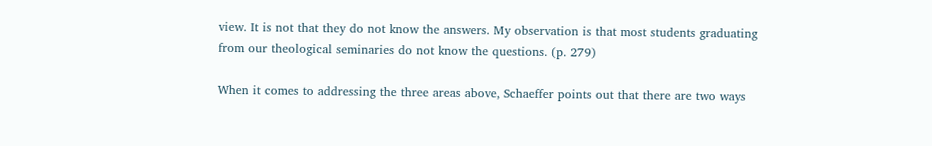view. It is not that they do not know the answers. My observation is that most students graduating from our theological seminaries do not know the questions. (p. 279)

When it comes to addressing the three areas above, Schaeffer points out that there are two ways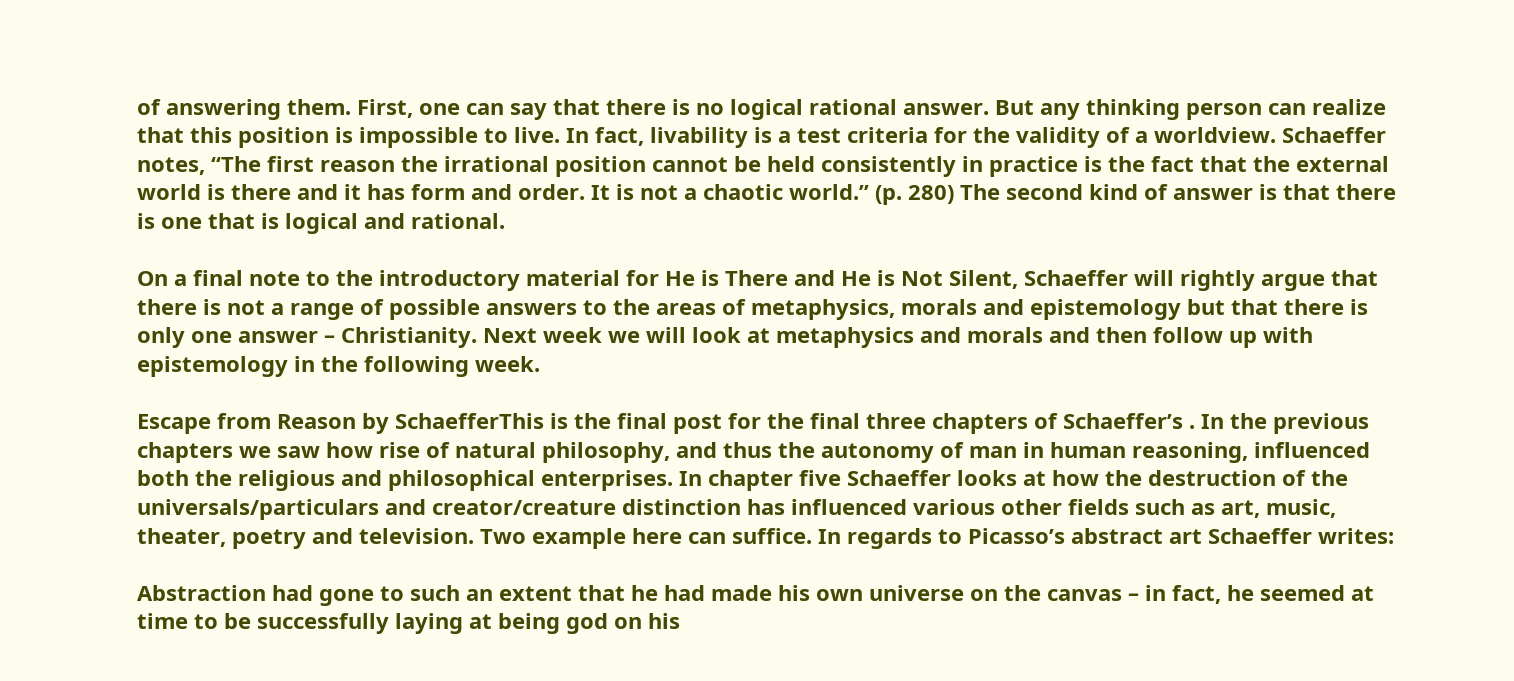of answering them. First, one can say that there is no logical rational answer. But any thinking person can realize that this position is impossible to live. In fact, livability is a test criteria for the validity of a worldview. Schaeffer notes, “The first reason the irrational position cannot be held consistently in practice is the fact that the external world is there and it has form and order. It is not a chaotic world.” (p. 280) The second kind of answer is that there is one that is logical and rational.

On a final note to the introductory material for He is There and He is Not Silent, Schaeffer will rightly argue that there is not a range of possible answers to the areas of metaphysics, morals and epistemology but that there is only one answer – Christianity. Next week we will look at metaphysics and morals and then follow up with epistemology in the following week.

Escape from Reason by SchaefferThis is the final post for the final three chapters of Schaeffer’s . In the previous chapters we saw how rise of natural philosophy, and thus the autonomy of man in human reasoning, influenced both the religious and philosophical enterprises. In chapter five Schaeffer looks at how the destruction of the universals/particulars and creator/creature distinction has influenced various other fields such as art, music, theater, poetry and television. Two example here can suffice. In regards to Picasso’s abstract art Schaeffer writes:

Abstraction had gone to such an extent that he had made his own universe on the canvas – in fact, he seemed at time to be successfully laying at being god on his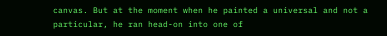canvas. But at the moment when he painted a universal and not a particular, he ran head-on into one of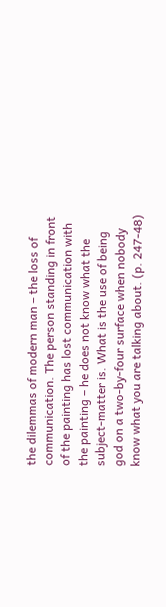the dilemmas of modern man – the loss of communication. The person standing in front of the painting has lost communication with the painting – he does not know what the subject-matter is. What is the use of being god on a two-by-four surface when nobody know what you are talking about. (p. 247-48)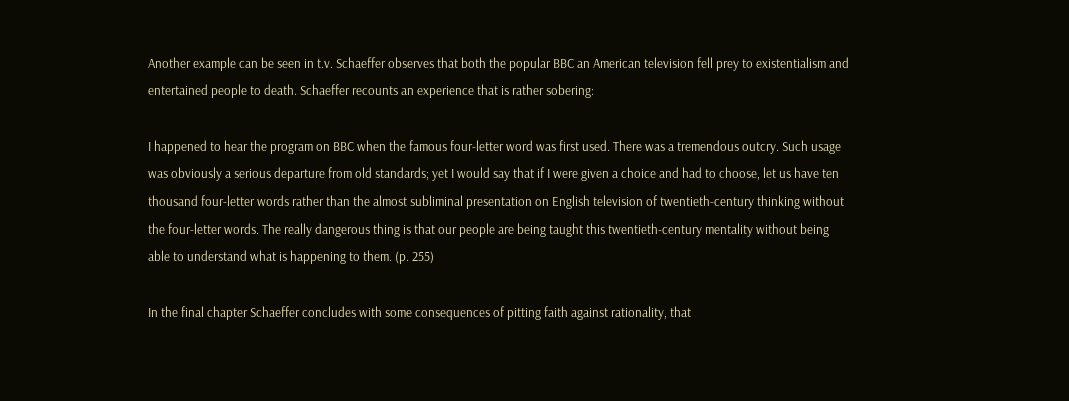Another example can be seen in t.v. Schaeffer observes that both the popular BBC an American television fell prey to existentialism and entertained people to death. Schaeffer recounts an experience that is rather sobering:

I happened to hear the program on BBC when the famous four-letter word was first used. There was a tremendous outcry. Such usage was obviously a serious departure from old standards; yet I would say that if I were given a choice and had to choose, let us have ten thousand four-letter words rather than the almost subliminal presentation on English television of twentieth-century thinking without the four-letter words. The really dangerous thing is that our people are being taught this twentieth-century mentality without being able to understand what is happening to them. (p. 255)

In the final chapter Schaeffer concludes with some consequences of pitting faith against rationality, that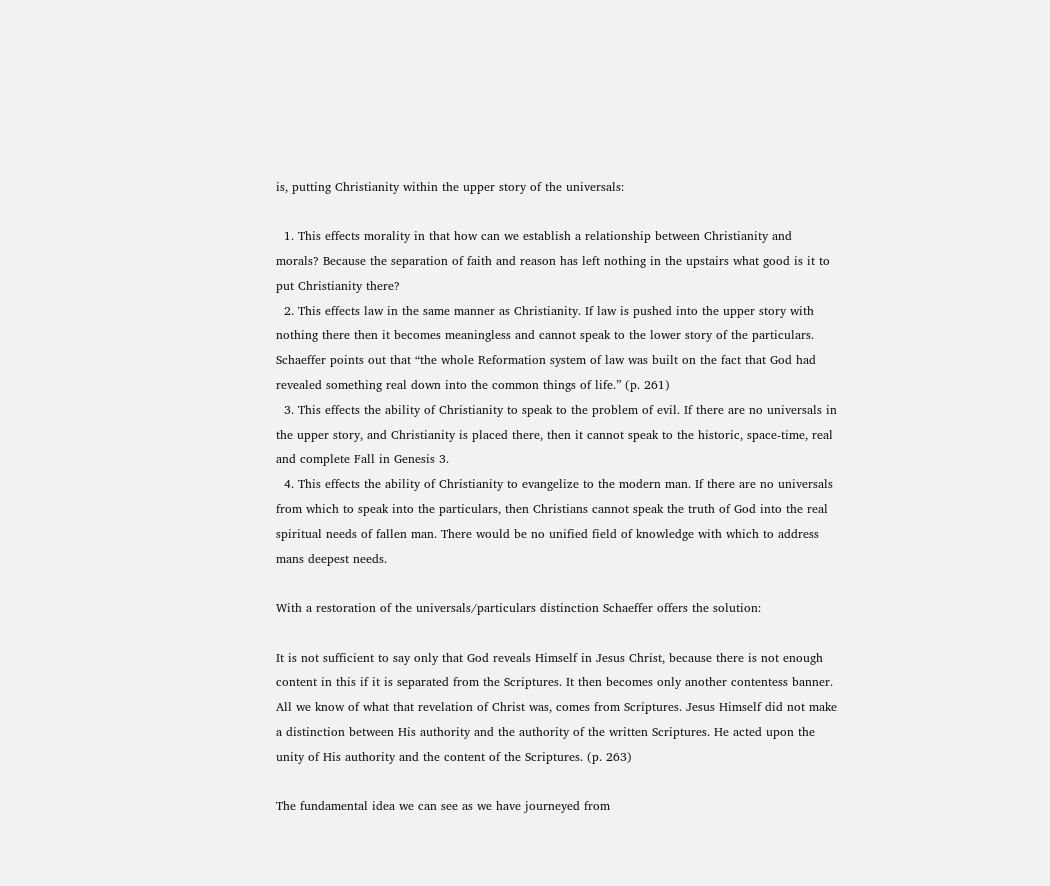is, putting Christianity within the upper story of the universals:

  1. This effects morality in that how can we establish a relationship between Christianity and morals? Because the separation of faith and reason has left nothing in the upstairs what good is it to put Christianity there?
  2. This effects law in the same manner as Christianity. If law is pushed into the upper story with nothing there then it becomes meaningless and cannot speak to the lower story of the particulars. Schaeffer points out that “the whole Reformation system of law was built on the fact that God had revealed something real down into the common things of life.” (p. 261)
  3. This effects the ability of Christianity to speak to the problem of evil. If there are no universals in the upper story, and Christianity is placed there, then it cannot speak to the historic, space-time, real and complete Fall in Genesis 3.
  4. This effects the ability of Christianity to evangelize to the modern man. If there are no universals from which to speak into the particulars, then Christians cannot speak the truth of God into the real spiritual needs of fallen man. There would be no unified field of knowledge with which to address mans deepest needs.

With a restoration of the universals/particulars distinction Schaeffer offers the solution:

It is not sufficient to say only that God reveals Himself in Jesus Christ, because there is not enough content in this if it is separated from the Scriptures. It then becomes only another contentess banner. All we know of what that revelation of Christ was, comes from Scriptures. Jesus Himself did not make a distinction between His authority and the authority of the written Scriptures. He acted upon the unity of His authority and the content of the Scriptures. (p. 263)

The fundamental idea we can see as we have journeyed from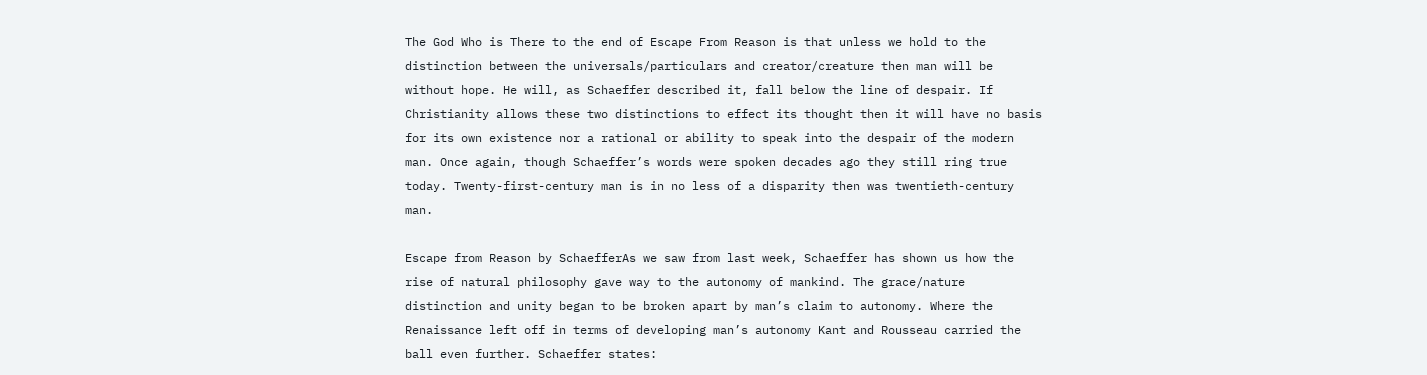The God Who is There to the end of Escape From Reason is that unless we hold to the distinction between the universals/particulars and creator/creature then man will be without hope. He will, as Schaeffer described it, fall below the line of despair. If Christianity allows these two distinctions to effect its thought then it will have no basis for its own existence nor a rational or ability to speak into the despair of the modern man. Once again, though Schaeffer’s words were spoken decades ago they still ring true today. Twenty-first-century man is in no less of a disparity then was twentieth-century man.

Escape from Reason by SchaefferAs we saw from last week, Schaeffer has shown us how the rise of natural philosophy gave way to the autonomy of mankind. The grace/nature distinction and unity began to be broken apart by man’s claim to autonomy. Where the Renaissance left off in terms of developing man’s autonomy Kant and Rousseau carried the ball even further. Schaeffer states: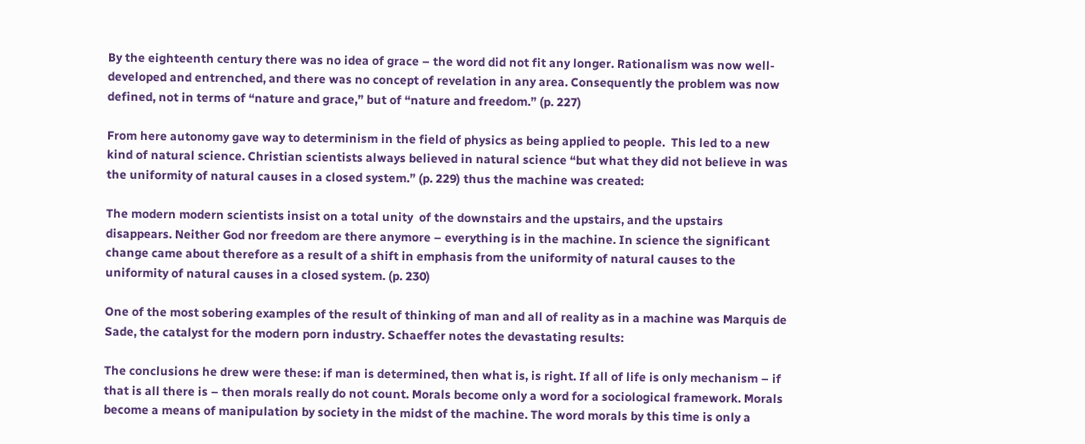By the eighteenth century there was no idea of grace – the word did not fit any longer. Rationalism was now well-developed and entrenched, and there was no concept of revelation in any area. Consequently the problem was now defined, not in terms of “nature and grace,” but of “nature and freedom.” (p. 227)

From here autonomy gave way to determinism in the field of physics as being applied to people.  This led to a new kind of natural science. Christian scientists always believed in natural science “but what they did not believe in was the uniformity of natural causes in a closed system.” (p. 229) thus the machine was created:

The modern modern scientists insist on a total unity  of the downstairs and the upstairs, and the upstairs disappears. Neither God nor freedom are there anymore – everything is in the machine. In science the significant change came about therefore as a result of a shift in emphasis from the uniformity of natural causes to the uniformity of natural causes in a closed system. (p. 230)

One of the most sobering examples of the result of thinking of man and all of reality as in a machine was Marquis de Sade, the catalyst for the modern porn industry. Schaeffer notes the devastating results:

The conclusions he drew were these: if man is determined, then what is, is right. If all of life is only mechanism – if that is all there is – then morals really do not count. Morals become only a word for a sociological framework. Morals become a means of manipulation by society in the midst of the machine. The word morals by this time is only a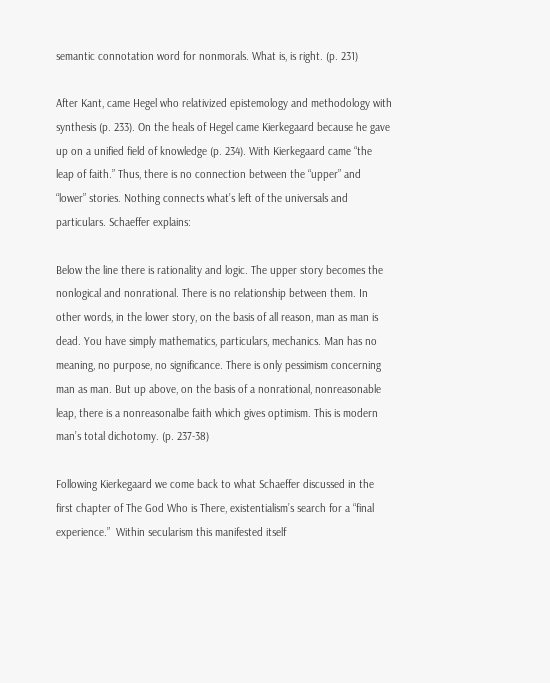semantic connotation word for nonmorals. What is, is right. (p. 231)

After Kant, came Hegel who relativized epistemology and methodology with synthesis (p. 233). On the heals of Hegel came Kierkegaard because he gave up on a unified field of knowledge (p. 234). With Kierkegaard came “the leap of faith.” Thus, there is no connection between the “upper” and “lower” stories. Nothing connects what’s left of the universals and particulars. Schaeffer explains:

Below the line there is rationality and logic. The upper story becomes the nonlogical and nonrational. There is no relationship between them. In other words, in the lower story, on the basis of all reason, man as man is dead. You have simply mathematics, particulars, mechanics. Man has no meaning, no purpose, no significance. There is only pessimism concerning man as man. But up above, on the basis of a nonrational, nonreasonable leap, there is a nonreasonalbe faith which gives optimism. This is modern man’s total dichotomy. (p. 237-38)

Following Kierkegaard we come back to what Schaeffer discussed in the first chapter of The God Who is There, existentialism’s search for a “final experience.”  Within secularism this manifested itself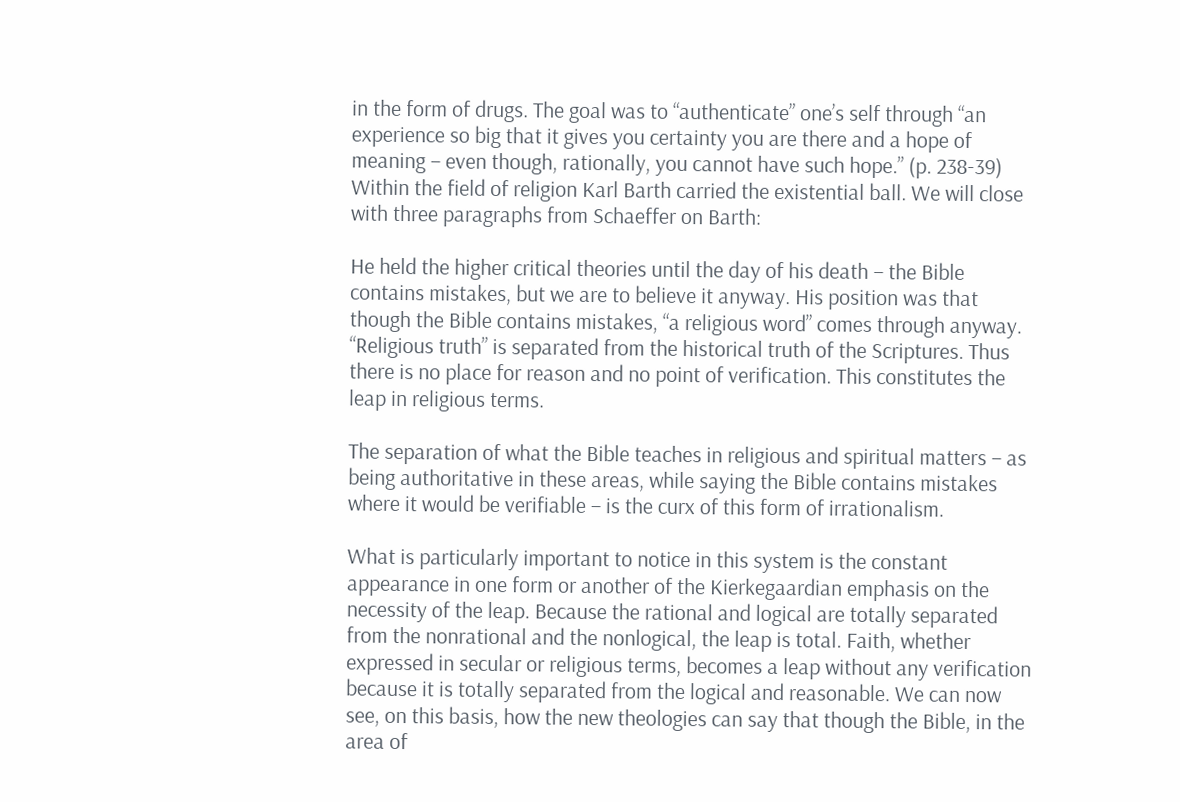in the form of drugs. The goal was to “authenticate” one’s self through “an experience so big that it gives you certainty you are there and a hope of meaning – even though, rationally, you cannot have such hope.” (p. 238-39) Within the field of religion Karl Barth carried the existential ball. We will close with three paragraphs from Schaeffer on Barth:

He held the higher critical theories until the day of his death – the Bible contains mistakes, but we are to believe it anyway. His position was that though the Bible contains mistakes, “a religious word” comes through anyway. “Religious truth” is separated from the historical truth of the Scriptures. Thus there is no place for reason and no point of verification. This constitutes the leap in religious terms.

The separation of what the Bible teaches in religious and spiritual matters – as being authoritative in these areas, while saying the Bible contains mistakes where it would be verifiable – is the curx of this form of irrationalism.

What is particularly important to notice in this system is the constant appearance in one form or another of the Kierkegaardian emphasis on the necessity of the leap. Because the rational and logical are totally separated from the nonrational and the nonlogical, the leap is total. Faith, whether expressed in secular or religious terms, becomes a leap without any verification because it is totally separated from the logical and reasonable. We can now see, on this basis, how the new theologies can say that though the Bible, in the area of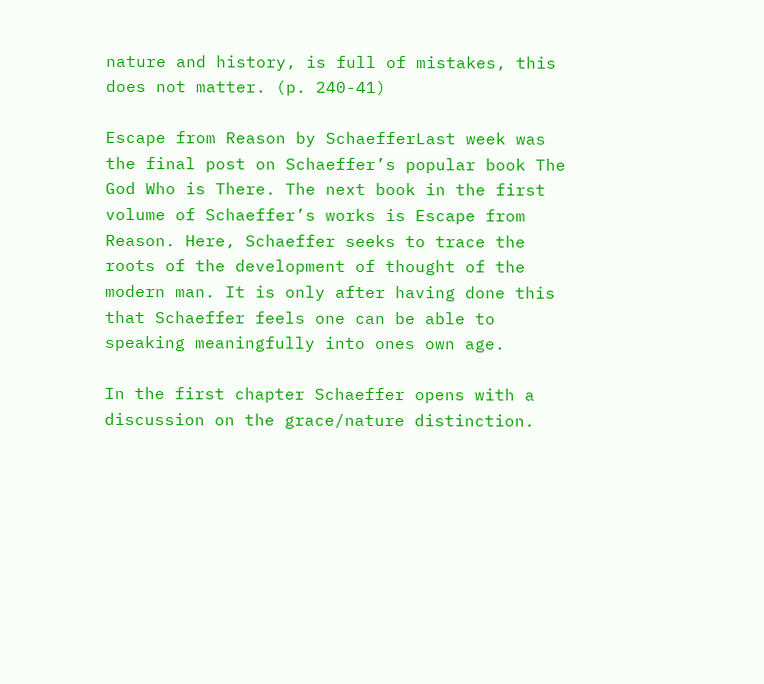nature and history, is full of mistakes, this does not matter. (p. 240-41)

Escape from Reason by SchaefferLast week was the final post on Schaeffer’s popular book The God Who is There. The next book in the first volume of Schaeffer’s works is Escape from Reason. Here, Schaeffer seeks to trace the roots of the development of thought of the modern man. It is only after having done this that Schaeffer feels one can be able to speaking meaningfully into ones own age.

In the first chapter Schaeffer opens with a discussion on the grace/nature distinction.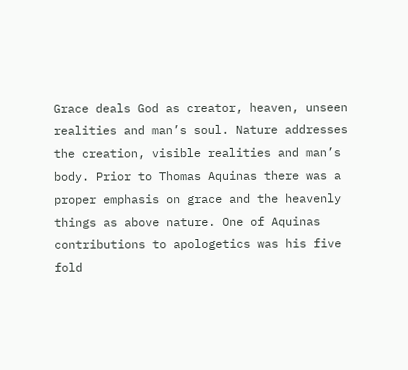Grace deals God as creator, heaven, unseen realities and man’s soul. Nature addresses the creation, visible realities and man’s body. Prior to Thomas Aquinas there was a proper emphasis on grace and the heavenly things as above nature. One of Aquinas contributions to apologetics was his five fold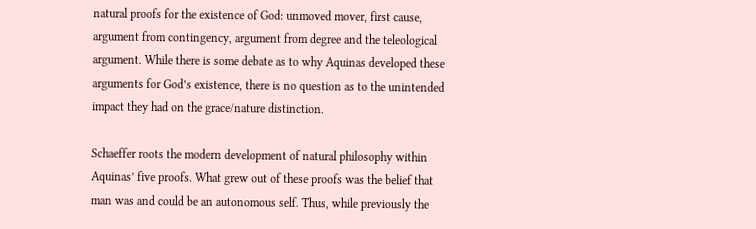natural proofs for the existence of God: unmoved mover, first cause, argument from contingency, argument from degree and the teleological argument. While there is some debate as to why Aquinas developed these arguments for God’s existence, there is no question as to the unintended impact they had on the grace/nature distinction.

Schaeffer roots the modern development of natural philosophy within Aquinas’ five proofs. What grew out of these proofs was the belief that man was and could be an autonomous self. Thus, while previously the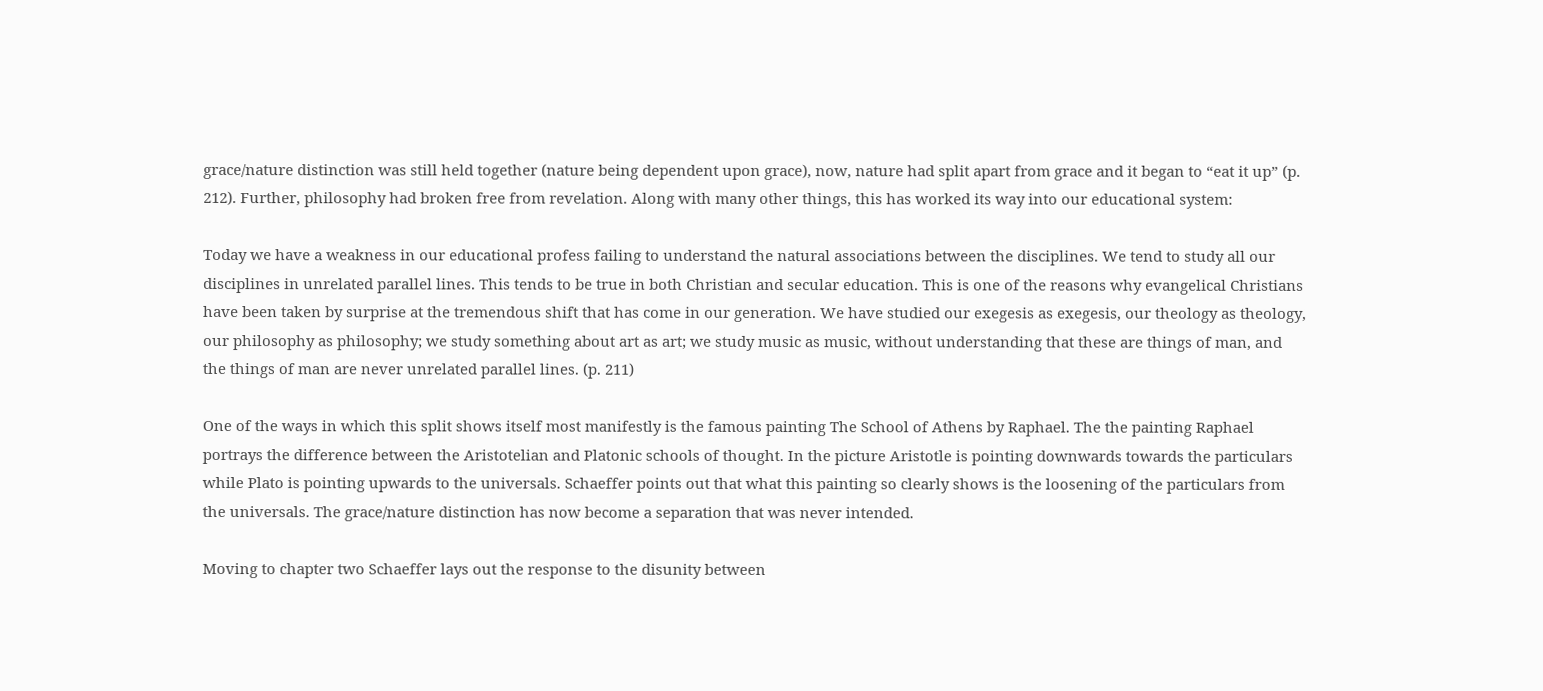grace/nature distinction was still held together (nature being dependent upon grace), now, nature had split apart from grace and it began to “eat it up” (p. 212). Further, philosophy had broken free from revelation. Along with many other things, this has worked its way into our educational system:

Today we have a weakness in our educational profess failing to understand the natural associations between the disciplines. We tend to study all our disciplines in unrelated parallel lines. This tends to be true in both Christian and secular education. This is one of the reasons why evangelical Christians have been taken by surprise at the tremendous shift that has come in our generation. We have studied our exegesis as exegesis, our theology as theology, our philosophy as philosophy; we study something about art as art; we study music as music, without understanding that these are things of man, and the things of man are never unrelated parallel lines. (p. 211)

One of the ways in which this split shows itself most manifestly is the famous painting The School of Athens by Raphael. The the painting Raphael portrays the difference between the Aristotelian and Platonic schools of thought. In the picture Aristotle is pointing downwards towards the particulars while Plato is pointing upwards to the universals. Schaeffer points out that what this painting so clearly shows is the loosening of the particulars from the universals. The grace/nature distinction has now become a separation that was never intended.

Moving to chapter two Schaeffer lays out the response to the disunity between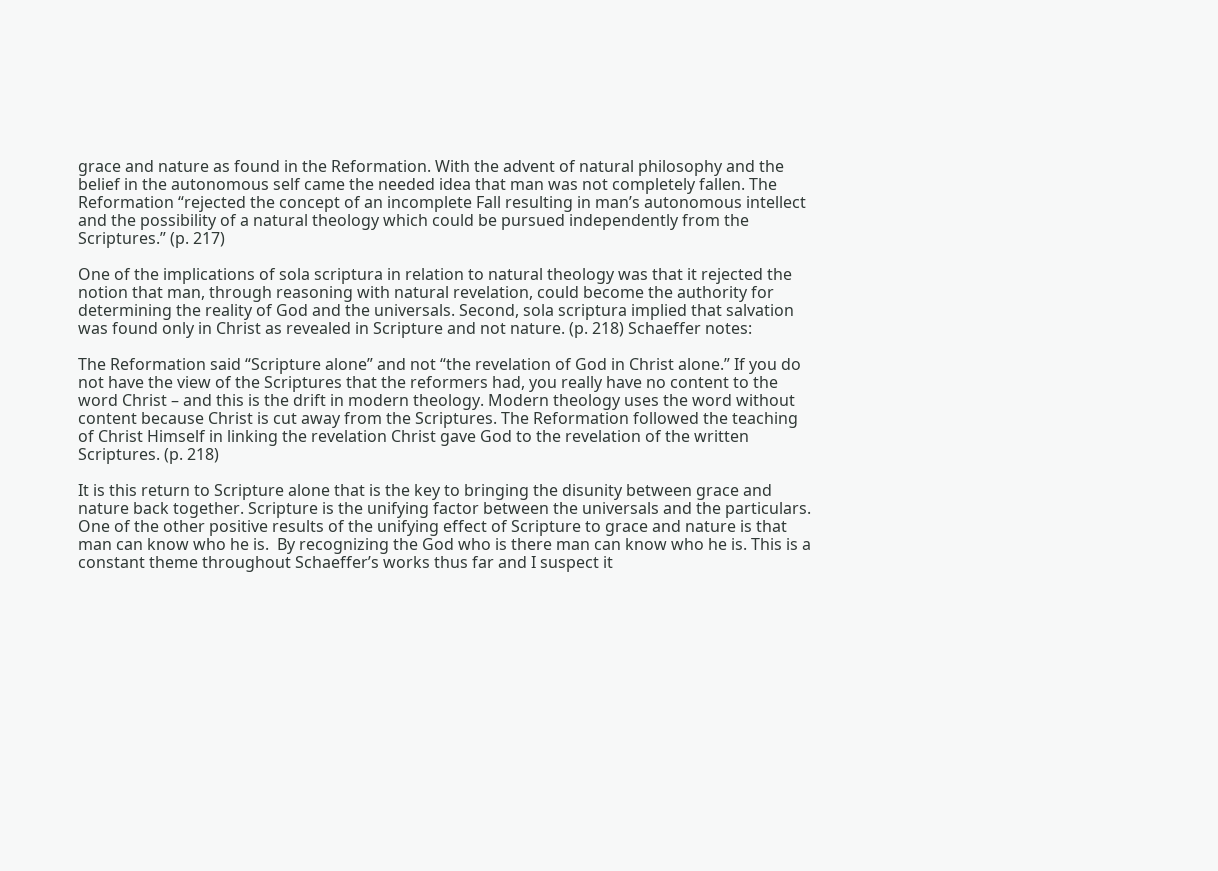grace and nature as found in the Reformation. With the advent of natural philosophy and the belief in the autonomous self came the needed idea that man was not completely fallen. The Reformation “rejected the concept of an incomplete Fall resulting in man’s autonomous intellect and the possibility of a natural theology which could be pursued independently from the Scriptures.” (p. 217)

One of the implications of sola scriptura in relation to natural theology was that it rejected the notion that man, through reasoning with natural revelation, could become the authority for determining the reality of God and the universals. Second, sola scriptura implied that salvation was found only in Christ as revealed in Scripture and not nature. (p. 218) Schaeffer notes:

The Reformation said “Scripture alone” and not “the revelation of God in Christ alone.” If you do not have the view of the Scriptures that the reformers had, you really have no content to the word Christ – and this is the drift in modern theology. Modern theology uses the word without content because Christ is cut away from the Scriptures. The Reformation followed the teaching of Christ Himself in linking the revelation Christ gave God to the revelation of the written Scriptures. (p. 218)

It is this return to Scripture alone that is the key to bringing the disunity between grace and nature back together. Scripture is the unifying factor between the universals and the particulars. One of the other positive results of the unifying effect of Scripture to grace and nature is that man can know who he is.  By recognizing the God who is there man can know who he is. This is a constant theme throughout Schaeffer’s works thus far and I suspect it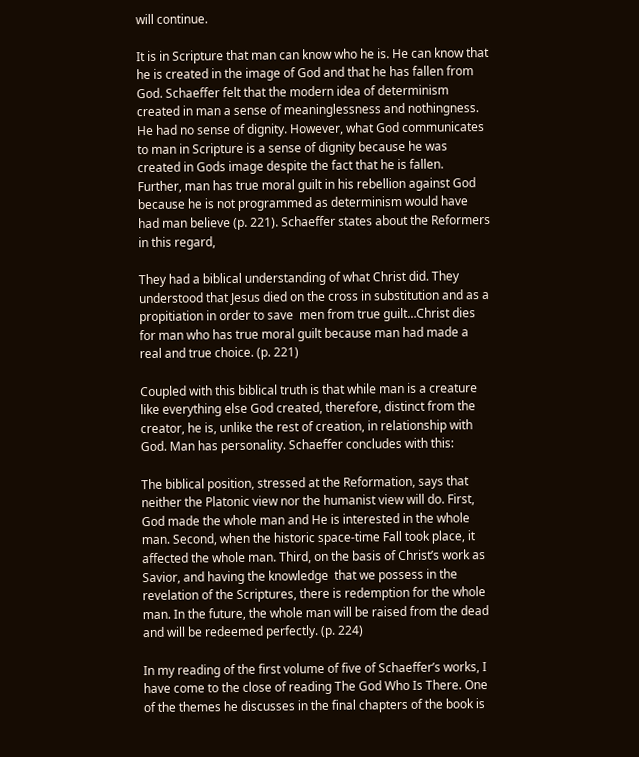will continue.

It is in Scripture that man can know who he is. He can know that he is created in the image of God and that he has fallen from God. Schaeffer felt that the modern idea of determinism created in man a sense of meaninglessness and nothingness. He had no sense of dignity. However, what God communicates to man in Scripture is a sense of dignity because he was created in Gods image despite the fact that he is fallen. Further, man has true moral guilt in his rebellion against God because he is not programmed as determinism would have had man believe (p. 221). Schaeffer states about the Reformers in this regard,

They had a biblical understanding of what Christ did. They understood that Jesus died on the cross in substitution and as a propitiation in order to save  men from true guilt…Christ dies for man who has true moral guilt because man had made a real and true choice. (p. 221)

Coupled with this biblical truth is that while man is a creature like everything else God created, therefore, distinct from the creator, he is, unlike the rest of creation, in relationship with God. Man has personality. Schaeffer concludes with this:

The biblical position, stressed at the Reformation, says that neither the Platonic view nor the humanist view will do. First, God made the whole man and He is interested in the whole man. Second, when the historic space-time Fall took place, it affected the whole man. Third, on the basis of Christ’s work as Savior, and having the knowledge  that we possess in the revelation of the Scriptures, there is redemption for the whole man. In the future, the whole man will be raised from the dead and will be redeemed perfectly. (p. 224)

In my reading of the first volume of five of Schaeffer’s works, I have come to the close of reading The God Who Is There. One of the themes he discusses in the final chapters of the book is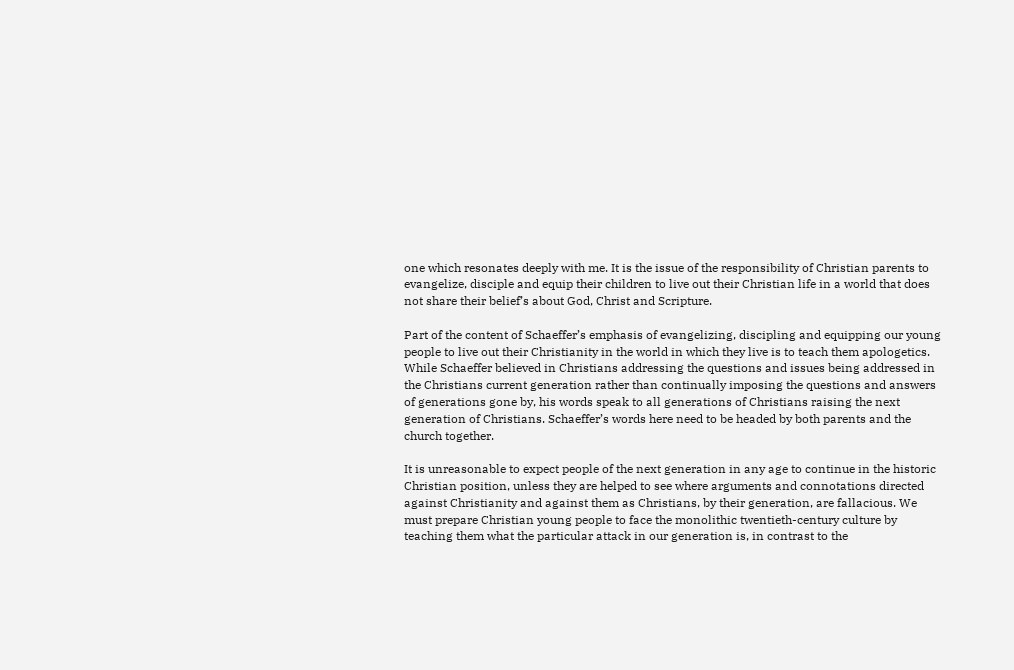one which resonates deeply with me. It is the issue of the responsibility of Christian parents to evangelize, disciple and equip their children to live out their Christian life in a world that does not share their belief’s about God, Christ and Scripture.

Part of the content of Schaeffer’s emphasis of evangelizing, discipling and equipping our young people to live out their Christianity in the world in which they live is to teach them apologetics. While Schaeffer believed in Christians addressing the questions and issues being addressed in the Christians current generation rather than continually imposing the questions and answers of generations gone by, his words speak to all generations of Christians raising the next generation of Christians. Schaeffer’s words here need to be headed by both parents and the church together.

It is unreasonable to expect people of the next generation in any age to continue in the historic Christian position, unless they are helped to see where arguments and connotations directed against Christianity and against them as Christians, by their generation, are fallacious. We must prepare Christian young people to face the monolithic twentieth-century culture by teaching them what the particular attack in our generation is, in contrast to the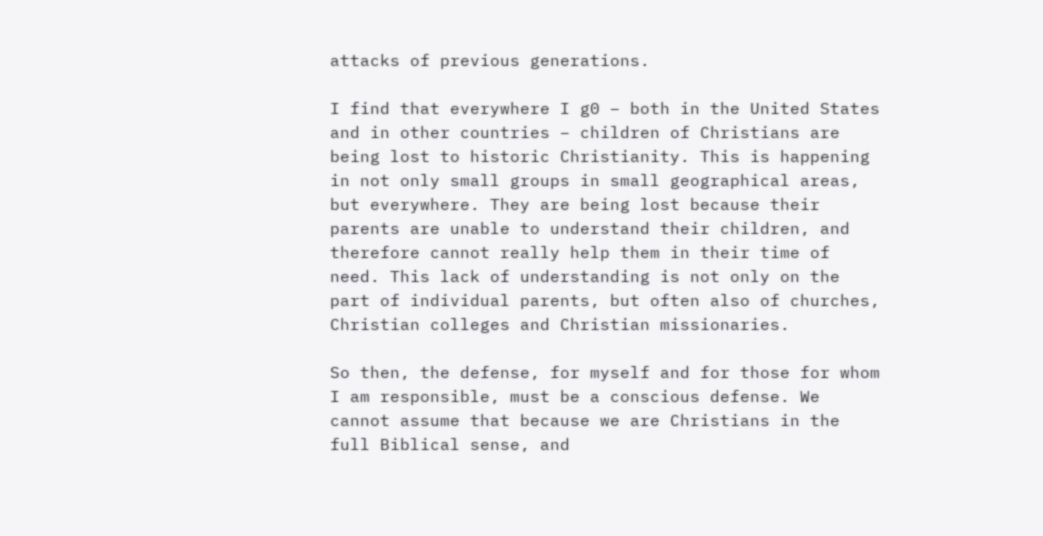attacks of previous generations.

I find that everywhere I g0 – both in the United States and in other countries – children of Christians are being lost to historic Christianity. This is happening in not only small groups in small geographical areas, but everywhere. They are being lost because their parents are unable to understand their children, and therefore cannot really help them in their time of need. This lack of understanding is not only on the part of individual parents, but often also of churches, Christian colleges and Christian missionaries.

So then, the defense, for myself and for those for whom I am responsible, must be a conscious defense. We cannot assume that because we are Christians in the full Biblical sense, and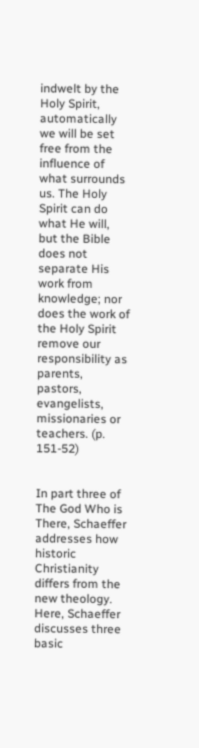indwelt by the Holy Spirit, automatically we will be set free from the influence of what surrounds us. The Holy Spirit can do what He will, but the Bible does not separate His work from knowledge; nor does the work of the Holy Spirit remove our responsibility as parents, pastors, evangelists, missionaries or teachers. (p. 151-52)


In part three of The God Who is There, Schaeffer addresses how historic Christianity differs from the new theology. Here, Schaeffer discusses three basic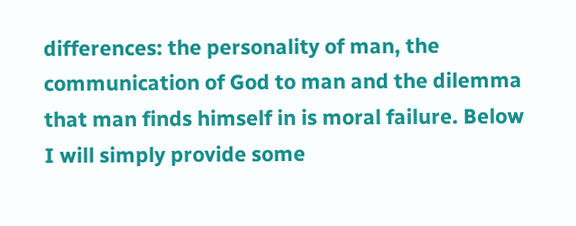differences: the personality of man, the communication of God to man and the dilemma that man finds himself in is moral failure. Below I will simply provide some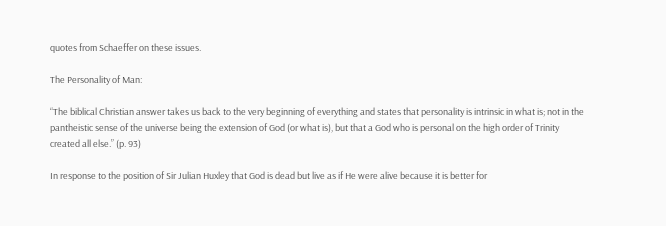quotes from Schaeffer on these issues.

The Personality of Man:

“The biblical Christian answer takes us back to the very beginning of everything and states that personality is intrinsic in what is; not in the pantheistic sense of the universe being the extension of God (or what is), but that a God who is personal on the high order of Trinity created all else.” (p. 93)

In response to the position of Sir Julian Huxley that God is dead but live as if He were alive because it is better for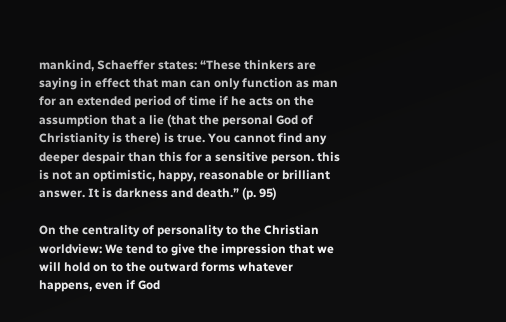mankind, Schaeffer states: “These thinkers are saying in effect that man can only function as man for an extended period of time if he acts on the assumption that a lie (that the personal God of Christianity is there) is true. You cannot find any deeper despair than this for a sensitive person. this is not an optimistic, happy, reasonable or brilliant answer. It is darkness and death.” (p. 95)

On the centrality of personality to the Christian worldview: We tend to give the impression that we will hold on to the outward forms whatever happens, even if God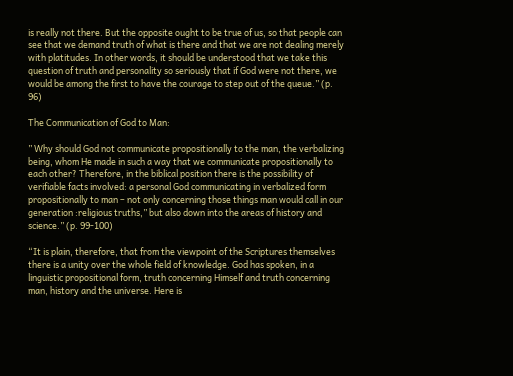is really not there. But the opposite ought to be true of us, so that people can see that we demand truth of what is there and that we are not dealing merely with platitudes. In other words, it should be understood that we take this question of truth and personality so seriously that if God were not there, we would be among the first to have the courage to step out of the queue.” (p. 96)

The Communication of God to Man:

” Why should God not communicate propositionally to the man, the verbalizing being, whom He made in such a way that we communicate propositionally to each other? Therefore, in the biblical position there is the possibility of verifiable facts involved: a personal God communicating in verbalized form propositionally to man – not only concerning those things man would call in our generation :religious truths,” but also down into the areas of history and science.” (p. 99-100)

“It is plain, therefore, that from the viewpoint of the Scriptures themselves there is a unity over the whole field of knowledge. God has spoken, in a linguistic propositional form, truth concerning Himself and truth concerning man, history and the universe. Here is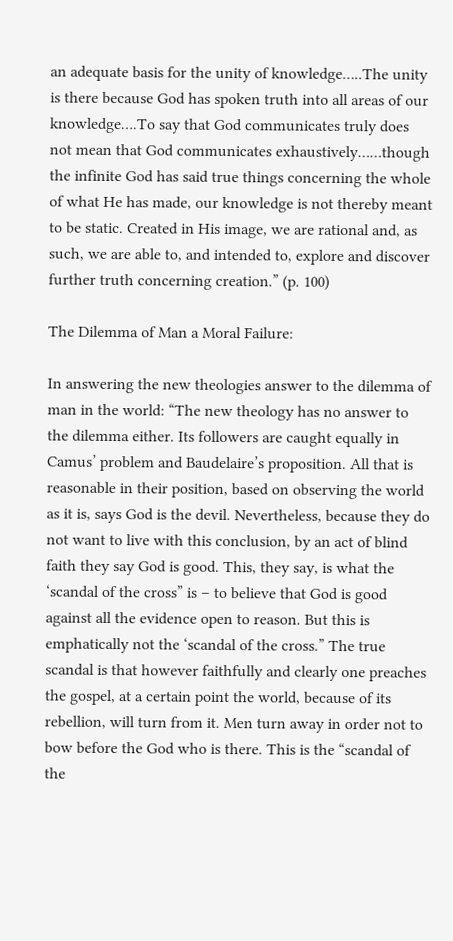an adequate basis for the unity of knowledge…..The unity is there because God has spoken truth into all areas of our knowledge….To say that God communicates truly does not mean that God communicates exhaustively……though the infinite God has said true things concerning the whole of what He has made, our knowledge is not thereby meant to be static. Created in His image, we are rational and, as such, we are able to, and intended to, explore and discover further truth concerning creation.” (p. 100)

The Dilemma of Man a Moral Failure:

In answering the new theologies answer to the dilemma of man in the world: “The new theology has no answer to the dilemma either. Its followers are caught equally in Camus’ problem and Baudelaire’s proposition. All that is reasonable in their position, based on observing the world as it is, says God is the devil. Nevertheless, because they do not want to live with this conclusion, by an act of blind faith they say God is good. This, they say, is what the ‘scandal of the cross” is – to believe that God is good against all the evidence open to reason. But this is emphatically not the ‘scandal of the cross.” The true scandal is that however faithfully and clearly one preaches the gospel, at a certain point the world, because of its rebellion, will turn from it. Men turn away in order not to bow before the God who is there. This is the “scandal of the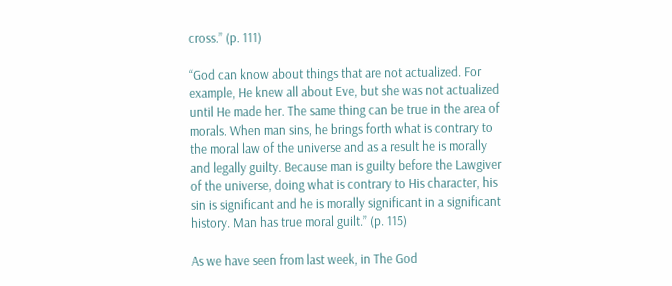cross.” (p. 111)

“God can know about things that are not actualized. For example, He knew all about Eve, but she was not actualized until He made her. The same thing can be true in the area of morals. When man sins, he brings forth what is contrary to the moral law of the universe and as a result he is morally and legally guilty. Because man is guilty before the Lawgiver of the universe, doing what is contrary to His character, his sin is significant and he is morally significant in a significant history. Man has true moral guilt.” (p. 115)

As we have seen from last week, in The God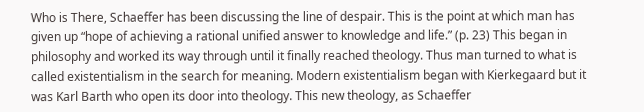Who is There, Schaeffer has been discussing the line of despair. This is the point at which man has given up “hope of achieving a rational unified answer to knowledge and life.” (p. 23) This began in philosophy and worked its way through until it finally reached theology. Thus man turned to what is called existentialism in the search for meaning. Modern existentialism began with Kierkegaard but it was Karl Barth who open its door into theology. This new theology, as Schaeffer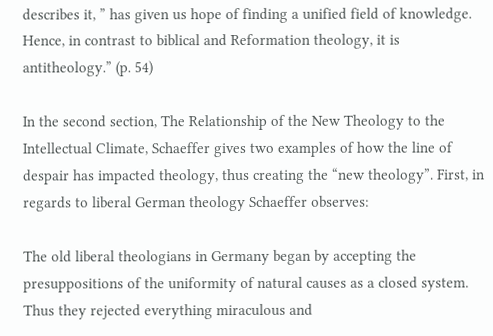describes it, ” has given us hope of finding a unified field of knowledge. Hence, in contrast to biblical and Reformation theology, it is antitheology.” (p. 54)

In the second section, The Relationship of the New Theology to the Intellectual Climate, Schaeffer gives two examples of how the line of despair has impacted theology, thus creating the “new theology”. First, in regards to liberal German theology Schaeffer observes:

The old liberal theologians in Germany began by accepting the presuppositions of the uniformity of natural causes as a closed system. Thus they rejected everything miraculous and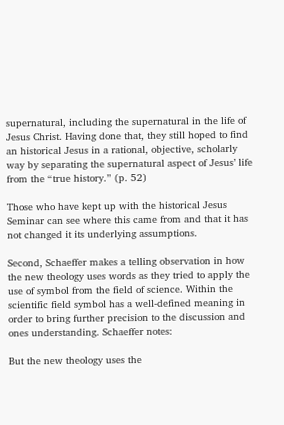supernatural, including the supernatural in the life of Jesus Christ. Having done that, they still hoped to find an historical Jesus in a rational, objective, scholarly way by separating the supernatural aspect of Jesus’ life from the “true history.” (p. 52)

Those who have kept up with the historical Jesus Seminar can see where this came from and that it has not changed it its underlying assumptions.

Second, Schaeffer makes a telling observation in how the new theology uses words as they tried to apply the use of symbol from the field of science. Within the scientific field symbol has a well-defined meaning in order to bring further precision to the discussion and ones understanding. Schaeffer notes:

But the new theology uses the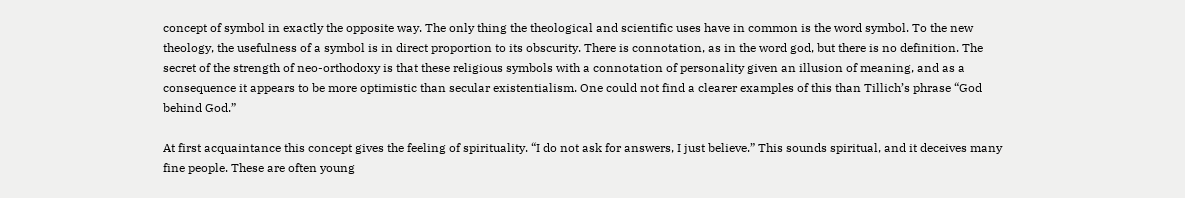concept of symbol in exactly the opposite way. The only thing the theological and scientific uses have in common is the word symbol. To the new theology, the usefulness of a symbol is in direct proportion to its obscurity. There is connotation, as in the word god, but there is no definition. The secret of the strength of neo-orthodoxy is that these religious symbols with a connotation of personality given an illusion of meaning, and as a consequence it appears to be more optimistic than secular existentialism. One could not find a clearer examples of this than Tillich’s phrase “God behind God.”

At first acquaintance this concept gives the feeling of spirituality. “I do not ask for answers, I just believe.” This sounds spiritual, and it deceives many fine people. These are often young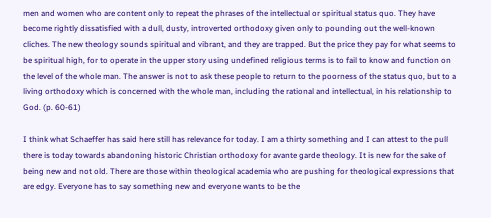men and women who are content only to repeat the phrases of the intellectual or spiritual status quo. They have become rightly dissatisfied with a dull, dusty, introverted orthodoxy given only to pounding out the well-known cliches. The new theology sounds spiritual and vibrant, and they are trapped. But the price they pay for what seems to be spiritual high, for to operate in the upper story using undefined religious terms is to fail to know and function on the level of the whole man. The answer is not to ask these people to return to the poorness of the status quo, but to a living orthodoxy which is concerned with the whole man, including the rational and intellectual, in his relationship to God. (p. 60-61)

I think what Schaeffer has said here still has relevance for today. I am a thirty something and I can attest to the pull there is today towards abandoning historic Christian orthodoxy for avante garde theology. It is new for the sake of being new and not old. There are those within theological academia who are pushing for theological expressions that are edgy. Everyone has to say something new and everyone wants to be the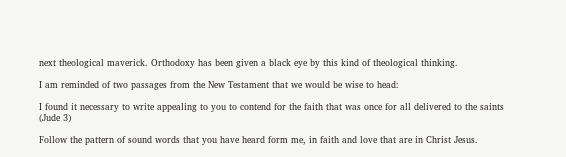next theological maverick. Orthodoxy has been given a black eye by this kind of theological thinking.

I am reminded of two passages from the New Testament that we would be wise to head:

I found it necessary to write appealing to you to contend for the faith that was once for all delivered to the saints (Jude 3)

Follow the pattern of sound words that you have heard form me, in faith and love that are in Christ Jesus.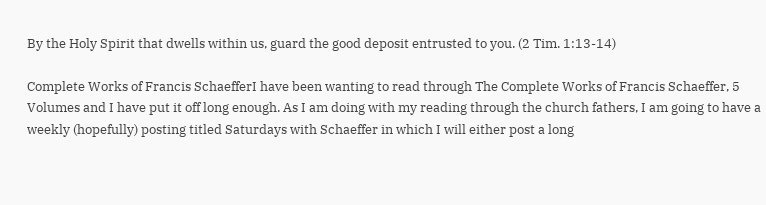By the Holy Spirit that dwells within us, guard the good deposit entrusted to you. (2 Tim. 1:13-14)

Complete Works of Francis SchaefferI have been wanting to read through The Complete Works of Francis Schaeffer, 5 Volumes and I have put it off long enough. As I am doing with my reading through the church fathers, I am going to have a weekly (hopefully) posting titled Saturdays with Schaeffer in which I will either post a long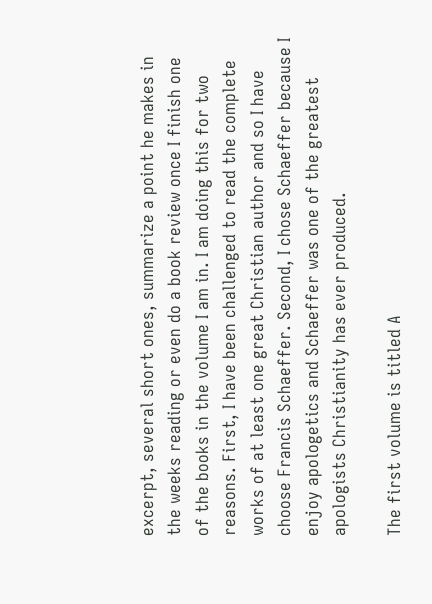excerpt, several short ones, summarize a point he makes in the weeks reading or even do a book review once I finish one of the books in the volume I am in. I am doing this for two reasons. First, I have been challenged to read the complete works of at least one great Christian author and so I have choose Francis Schaeffer. Second, I chose Schaeffer because I enjoy apologetics and Schaeffer was one of the greatest apologists Christianity has ever produced.

The first volume is titled A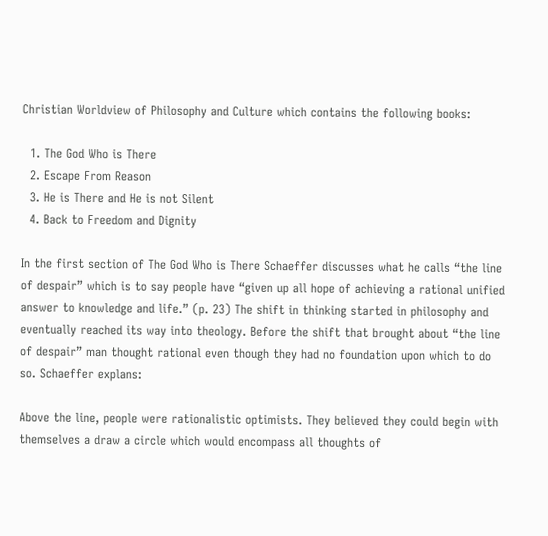Christian Worldview of Philosophy and Culture which contains the following books:

  1. The God Who is There
  2. Escape From Reason
  3. He is There and He is not Silent
  4. Back to Freedom and Dignity

In the first section of The God Who is There Schaeffer discusses what he calls “the line of despair” which is to say people have “given up all hope of achieving a rational unified answer to knowledge and life.” (p. 23) The shift in thinking started in philosophy and eventually reached its way into theology. Before the shift that brought about “the line of despair” man thought rational even though they had no foundation upon which to do so. Schaeffer explans:

Above the line, people were rationalistic optimists. They believed they could begin with themselves a draw a circle which would encompass all thoughts of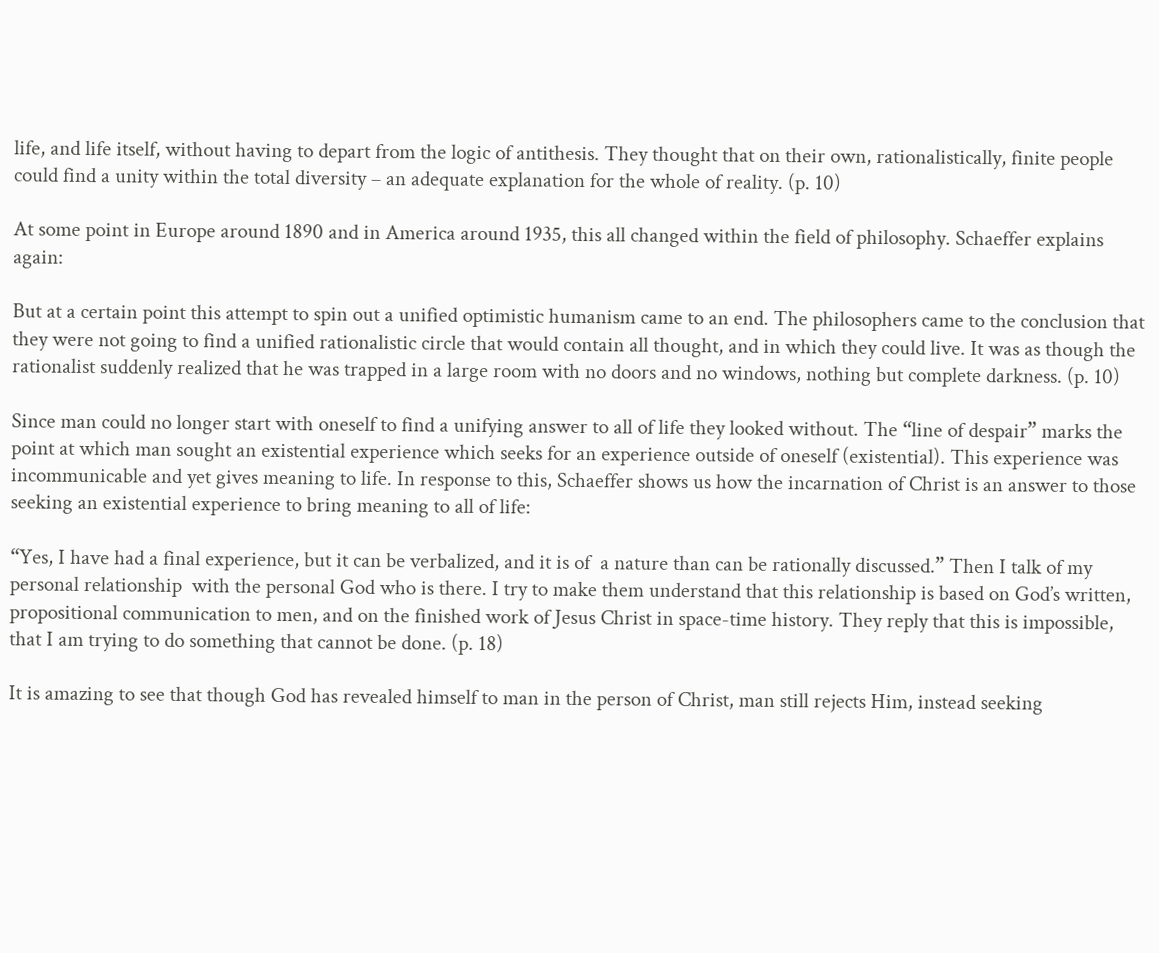life, and life itself, without having to depart from the logic of antithesis. They thought that on their own, rationalistically, finite people could find a unity within the total diversity – an adequate explanation for the whole of reality. (p. 10)

At some point in Europe around 1890 and in America around 1935, this all changed within the field of philosophy. Schaeffer explains again:

But at a certain point this attempt to spin out a unified optimistic humanism came to an end. The philosophers came to the conclusion that they were not going to find a unified rationalistic circle that would contain all thought, and in which they could live. It was as though the rationalist suddenly realized that he was trapped in a large room with no doors and no windows, nothing but complete darkness. (p. 10)

Since man could no longer start with oneself to find a unifying answer to all of life they looked without. The “line of despair” marks the point at which man sought an existential experience which seeks for an experience outside of oneself (existential). This experience was incommunicable and yet gives meaning to life. In response to this, Schaeffer shows us how the incarnation of Christ is an answer to those seeking an existential experience to bring meaning to all of life:

“Yes, I have had a final experience, but it can be verbalized, and it is of  a nature than can be rationally discussed.” Then I talk of my personal relationship  with the personal God who is there. I try to make them understand that this relationship is based on God’s written, propositional communication to men, and on the finished work of Jesus Christ in space-time history. They reply that this is impossible, that I am trying to do something that cannot be done. (p. 18)

It is amazing to see that though God has revealed himself to man in the person of Christ, man still rejects Him, instead seeking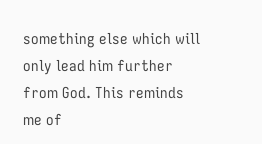something else which will only lead him further from God. This reminds me of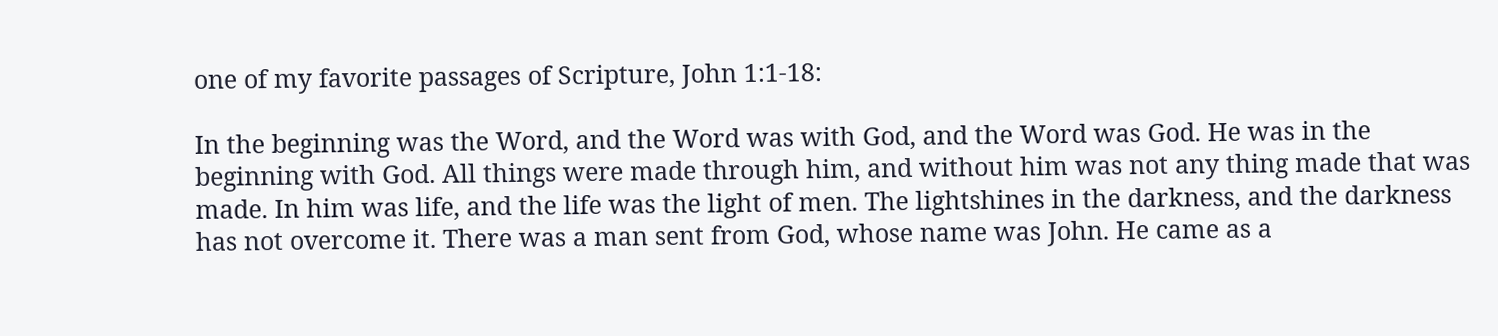one of my favorite passages of Scripture, John 1:1-18:

In the beginning was the Word, and the Word was with God, and the Word was God. He was in the beginning with God. All things were made through him, and without him was not any thing made that was made. In him was life, and the life was the light of men. The lightshines in the darkness, and the darkness has not overcome it. There was a man sent from God, whose name was John. He came as a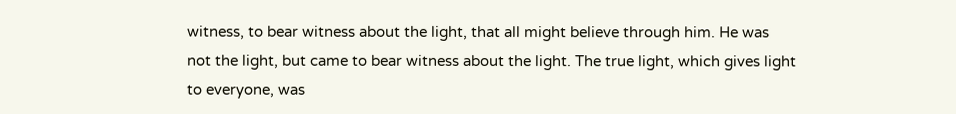witness, to bear witness about the light, that all might believe through him. He was not the light, but came to bear witness about the light. The true light, which gives light to everyone, was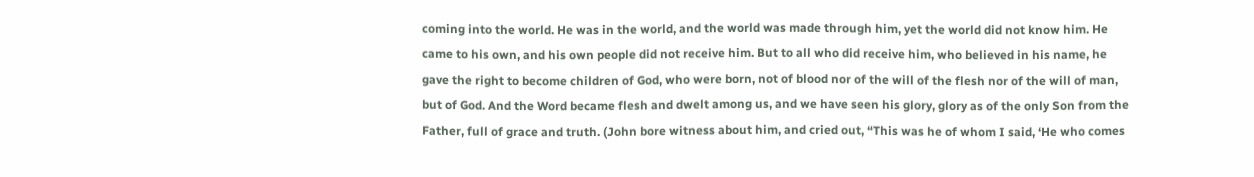coming into the world. He was in the world, and the world was made through him, yet the world did not know him. He came to his own, and his own people did not receive him. But to all who did receive him, who believed in his name, he gave the right to become children of God, who were born, not of blood nor of the will of the flesh nor of the will of man, but of God. And the Word became flesh and dwelt among us, and we have seen his glory, glory as of the only Son from the Father, full of grace and truth. (John bore witness about him, and cried out, “This was he of whom I said, ‘He who comes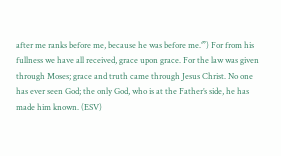after me ranks before me, because he was before me.’”) For from his fullness we have all received, grace upon grace. For the law was given through Moses; grace and truth came through Jesus Christ. No one has ever seen God; the only God, who is at the Father’s side, he has made him known. (ESV)